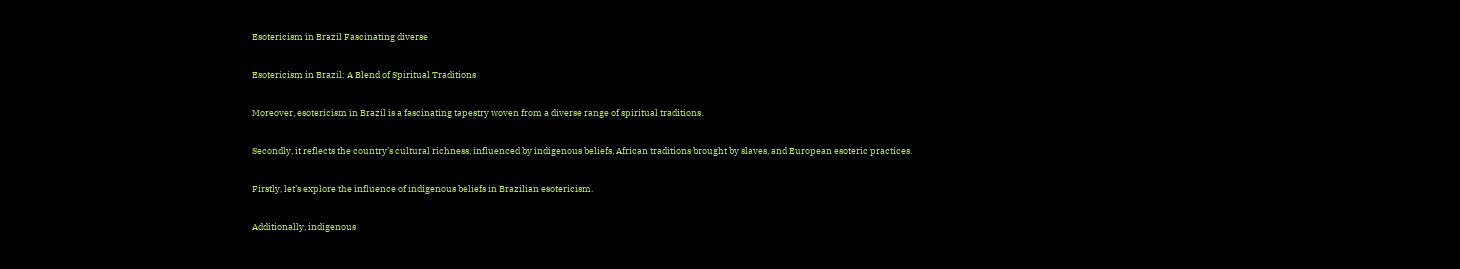Esotericism in Brazil Fascinating diverse

Esotericism in Brazil: A Blend of Spiritual Traditions

Moreover, esotericism in Brazil is a fascinating tapestry woven from a diverse range of spiritual traditions.

Secondly, it reflects the country’s cultural richness, influenced by indigenous beliefs, African traditions brought by slaves, and European esoteric practices.

Firstly, let’s explore the influence of indigenous beliefs in Brazilian esotericism.

Additionally, indigenous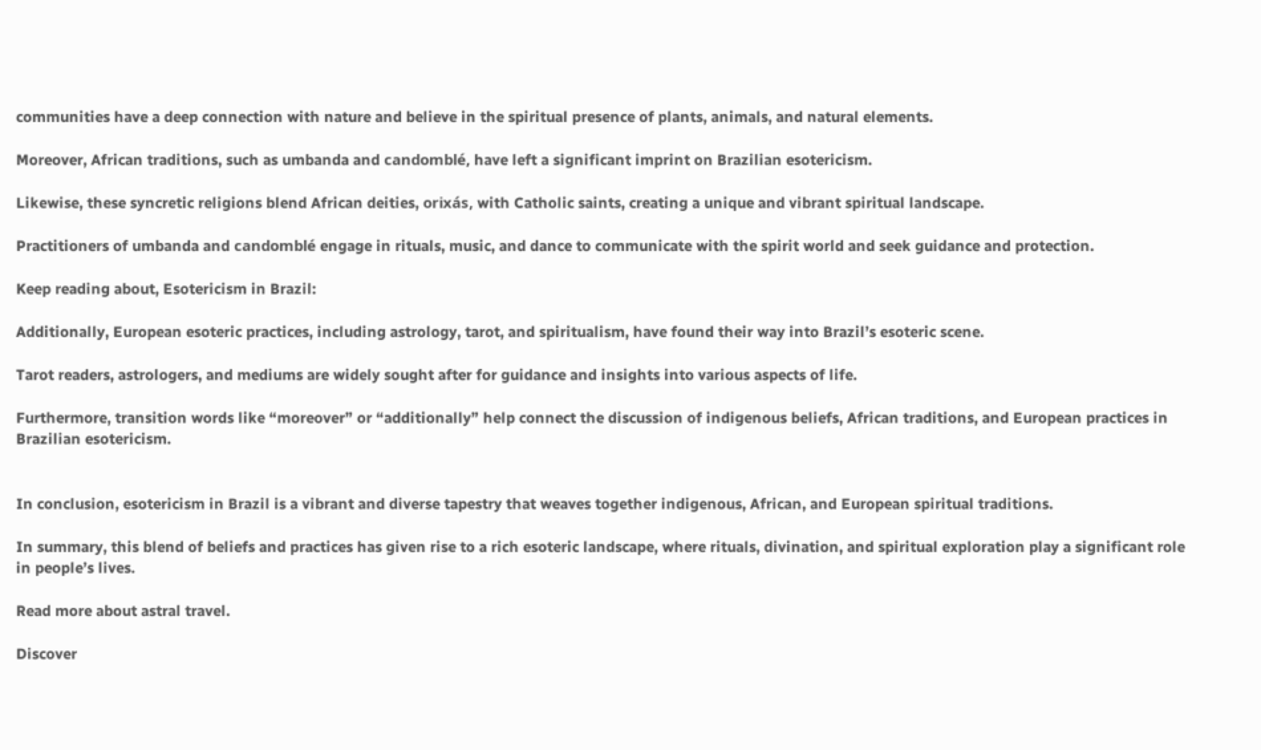communities have a deep connection with nature and believe in the spiritual presence of plants, animals, and natural elements.

Moreover, African traditions, such as umbanda and candomblé, have left a significant imprint on Brazilian esotericism.

Likewise, these syncretic religions blend African deities, orixás, with Catholic saints, creating a unique and vibrant spiritual landscape.

Practitioners of umbanda and candomblé engage in rituals, music, and dance to communicate with the spirit world and seek guidance and protection.

Keep reading about, Esotericism in Brazil:

Additionally, European esoteric practices, including astrology, tarot, and spiritualism, have found their way into Brazil’s esoteric scene.

Tarot readers, astrologers, and mediums are widely sought after for guidance and insights into various aspects of life.

Furthermore, transition words like “moreover” or “additionally” help connect the discussion of indigenous beliefs, African traditions, and European practices in Brazilian esotericism.


In conclusion, esotericism in Brazil is a vibrant and diverse tapestry that weaves together indigenous, African, and European spiritual traditions.

In summary, this blend of beliefs and practices has given rise to a rich esoteric landscape, where rituals, divination, and spiritual exploration play a significant role in people’s lives.

Read more about astral travel.

Discover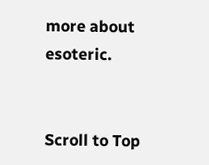more about esoteric.


Scroll to Top